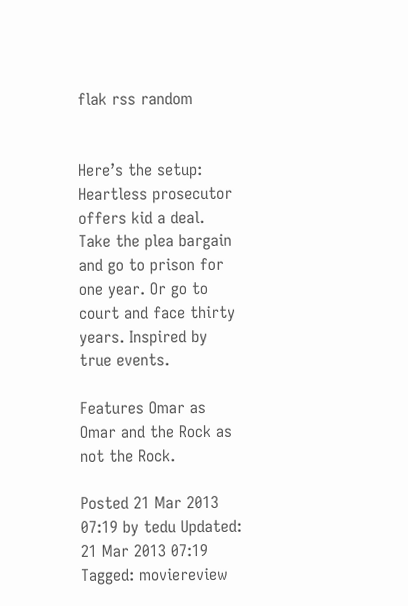flak rss random


Here’s the setup: Heartless prosecutor offers kid a deal. Take the plea bargain and go to prison for one year. Or go to court and face thirty years. Inspired by true events.

Features Omar as Omar and the Rock as not the Rock.

Posted 21 Mar 2013 07:19 by tedu Updated: 21 Mar 2013 07:19
Tagged: moviereview